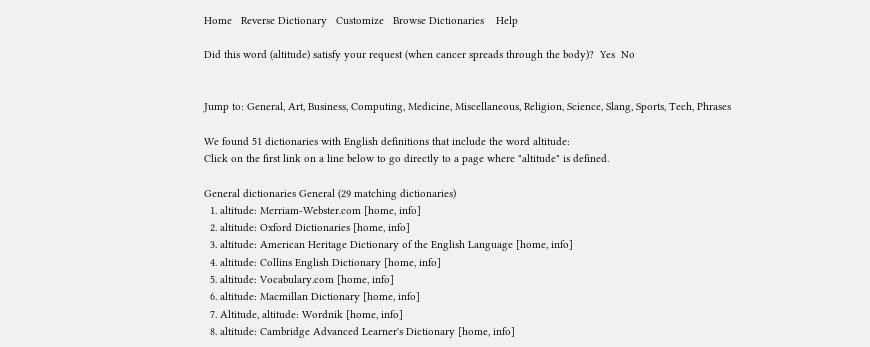Home   Reverse Dictionary   Customize   Browse Dictionaries    Help

Did this word (altitude) satisfy your request (when cancer spreads through the body)?  Yes  No


Jump to: General, Art, Business, Computing, Medicine, Miscellaneous, Religion, Science, Slang, Sports, Tech, Phrases

We found 51 dictionaries with English definitions that include the word altitude:
Click on the first link on a line below to go directly to a page where "altitude" is defined.

General dictionaries General (29 matching dictionaries)
  1. altitude: Merriam-Webster.com [home, info]
  2. altitude: Oxford Dictionaries [home, info]
  3. altitude: American Heritage Dictionary of the English Language [home, info]
  4. altitude: Collins English Dictionary [home, info]
  5. altitude: Vocabulary.com [home, info]
  6. altitude: Macmillan Dictionary [home, info]
  7. Altitude, altitude: Wordnik [home, info]
  8. altitude: Cambridge Advanced Learner's Dictionary [home, info]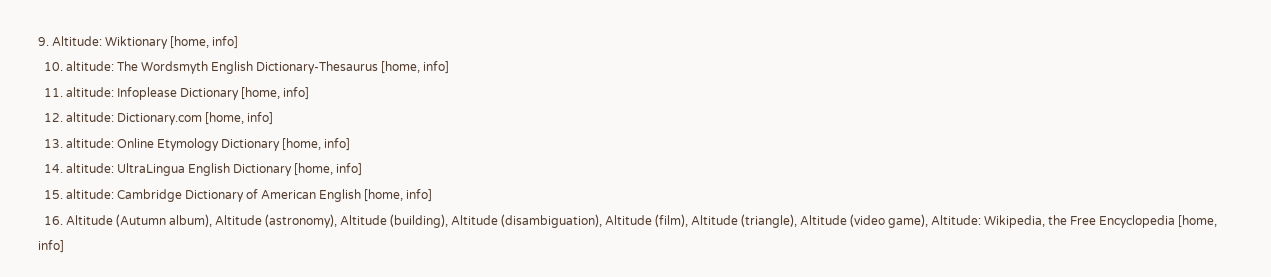9. Altitude: Wiktionary [home, info]
  10. altitude: The Wordsmyth English Dictionary-Thesaurus [home, info]
  11. altitude: Infoplease Dictionary [home, info]
  12. altitude: Dictionary.com [home, info]
  13. altitude: Online Etymology Dictionary [home, info]
  14. altitude: UltraLingua English Dictionary [home, info]
  15. altitude: Cambridge Dictionary of American English [home, info]
  16. Altitude (Autumn album), Altitude (astronomy), Altitude (building), Altitude (disambiguation), Altitude (film), Altitude (triangle), Altitude (video game), Altitude: Wikipedia, the Free Encyclopedia [home, info]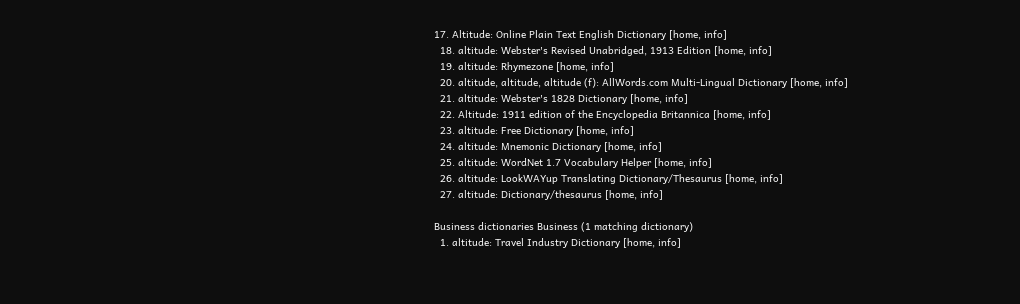17. Altitude: Online Plain Text English Dictionary [home, info]
  18. altitude: Webster's Revised Unabridged, 1913 Edition [home, info]
  19. altitude: Rhymezone [home, info]
  20. altitude, altitude, altitude (f): AllWords.com Multi-Lingual Dictionary [home, info]
  21. altitude: Webster's 1828 Dictionary [home, info]
  22. Altitude: 1911 edition of the Encyclopedia Britannica [home, info]
  23. altitude: Free Dictionary [home, info]
  24. altitude: Mnemonic Dictionary [home, info]
  25. altitude: WordNet 1.7 Vocabulary Helper [home, info]
  26. altitude: LookWAYup Translating Dictionary/Thesaurus [home, info]
  27. altitude: Dictionary/thesaurus [home, info]

Business dictionaries Business (1 matching dictionary)
  1. altitude: Travel Industry Dictionary [home, info]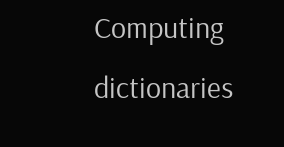Computing dictionaries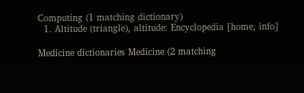Computing (1 matching dictionary)
  1. Altitude (triangle), altitude: Encyclopedia [home, info]

Medicine dictionaries Medicine (2 matching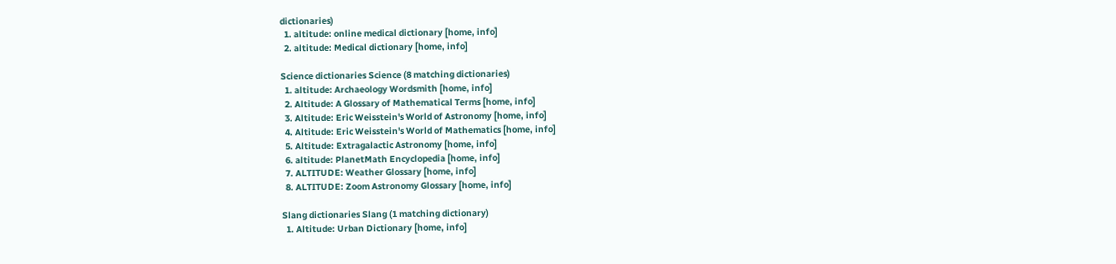dictionaries)
  1. altitude: online medical dictionary [home, info]
  2. altitude: Medical dictionary [home, info]

Science dictionaries Science (8 matching dictionaries)
  1. altitude: Archaeology Wordsmith [home, info]
  2. Altitude: A Glossary of Mathematical Terms [home, info]
  3. Altitude: Eric Weisstein's World of Astronomy [home, info]
  4. Altitude: Eric Weisstein's World of Mathematics [home, info]
  5. Altitude: Extragalactic Astronomy [home, info]
  6. altitude: PlanetMath Encyclopedia [home, info]
  7. ALTITUDE: Weather Glossary [home, info]
  8. ALTITUDE: Zoom Astronomy Glossary [home, info]

Slang dictionaries Slang (1 matching dictionary)
  1. Altitude: Urban Dictionary [home, info]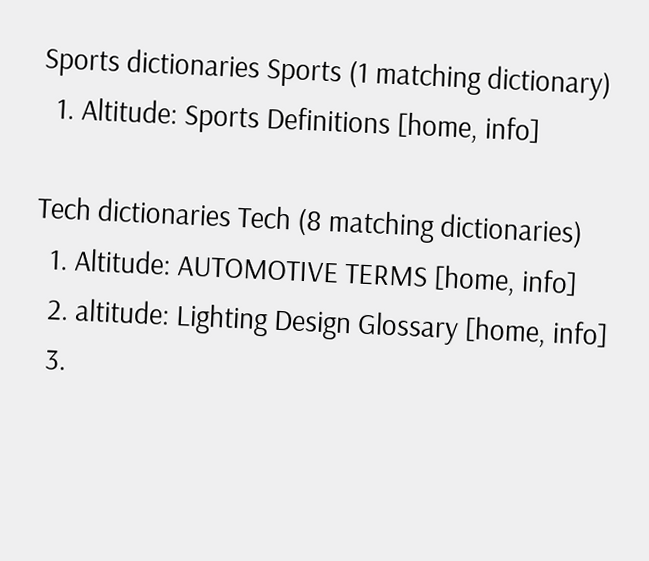Sports dictionaries Sports (1 matching dictionary)
  1. Altitude: Sports Definitions [home, info]

Tech dictionaries Tech (8 matching dictionaries)
  1. Altitude: AUTOMOTIVE TERMS [home, info]
  2. altitude: Lighting Design Glossary [home, info]
  3.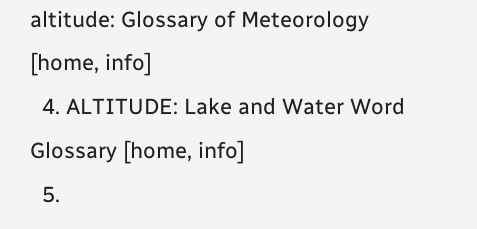altitude: Glossary of Meteorology [home, info]
  4. ALTITUDE: Lake and Water Word Glossary [home, info]
  5.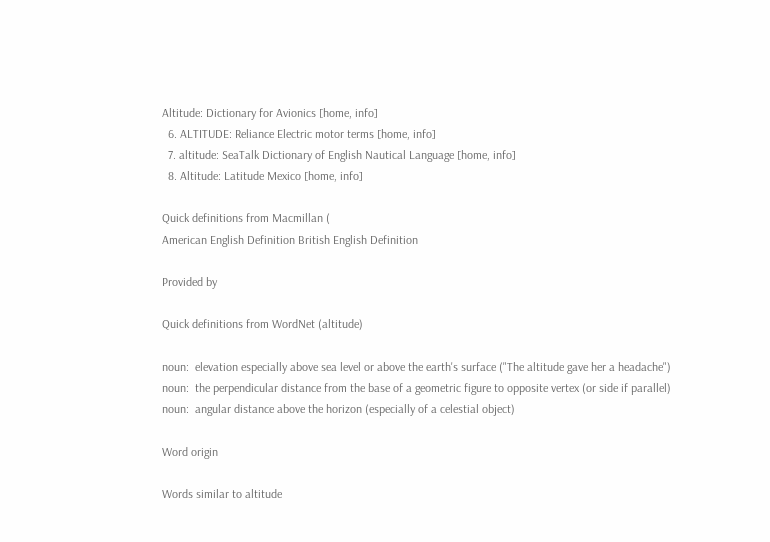Altitude: Dictionary for Avionics [home, info]
  6. ALTITUDE: Reliance Electric motor terms [home, info]
  7. altitude: SeaTalk Dictionary of English Nautical Language [home, info]
  8. Altitude: Latitude Mexico [home, info]

Quick definitions from Macmillan (
American English Definition British English Definition

Provided by

Quick definitions from WordNet (altitude)

noun:  elevation especially above sea level or above the earth's surface ("The altitude gave her a headache")
noun:  the perpendicular distance from the base of a geometric figure to opposite vertex (or side if parallel)
noun:  angular distance above the horizon (especially of a celestial object)

Word origin

Words similar to altitude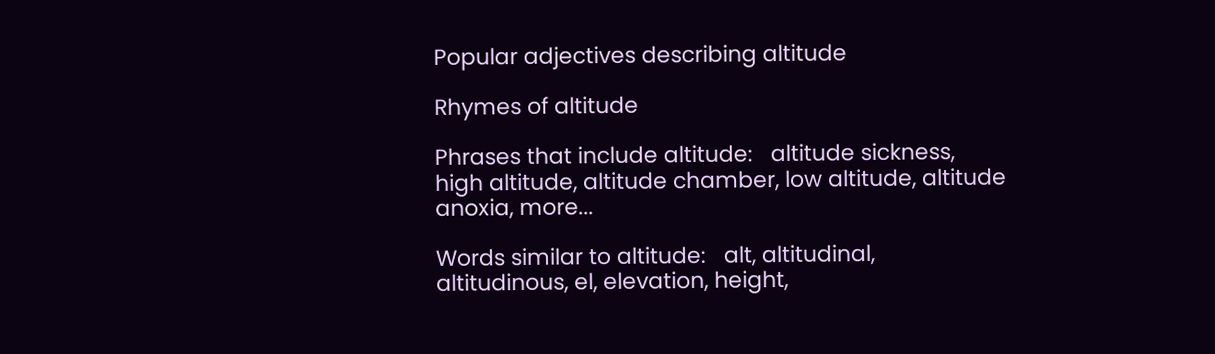Popular adjectives describing altitude

Rhymes of altitude

Phrases that include altitude:   altitude sickness, high altitude, altitude chamber, low altitude, altitude anoxia, more...

Words similar to altitude:   alt, altitudinal, altitudinous, el, elevation, height,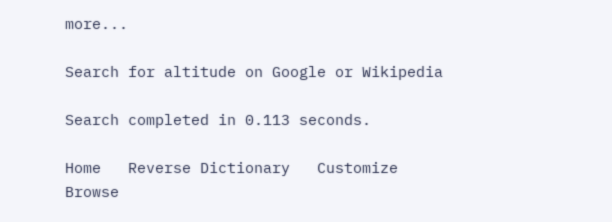more...

Search for altitude on Google or Wikipedia

Search completed in 0.113 seconds.

Home   Reverse Dictionary   Customize   Browse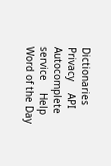Dictionaries    Privacy    API    Autocomplete service    Help    Word of the Day